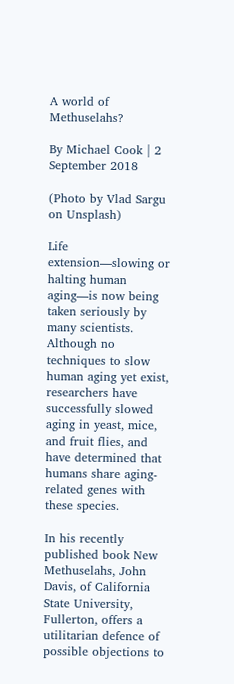A world of Methuselahs?

By Michael Cook | 2 September 2018

(Photo by Vlad Sargu on Unsplash)

Life extension—slowing or halting human aging—is now being taken seriously by many scientists. Although no techniques to slow human aging yet exist, researchers have successfully slowed aging in yeast, mice, and fruit flies, and have determined that humans share aging-related genes with these species.

In his recently published book New Methuselahs, John Davis, of California State University, Fullerton, offers a utilitarian defence of possible objections to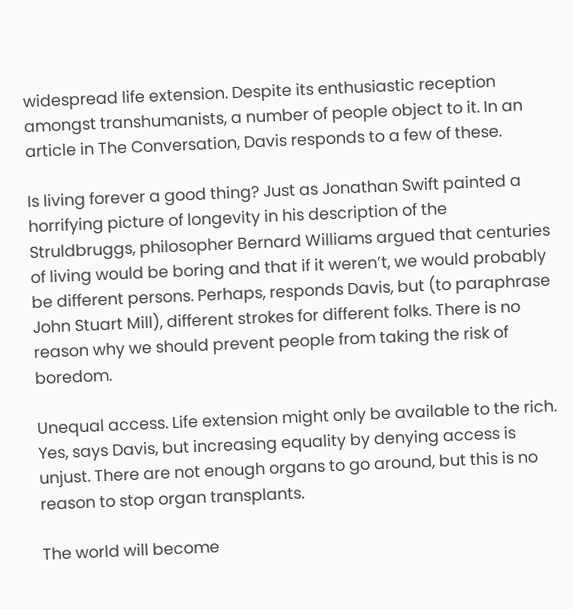widespread life extension. Despite its enthusiastic reception amongst transhumanists, a number of people object to it. In an article in The Conversation, Davis responds to a few of these.

Is living forever a good thing? Just as Jonathan Swift painted a horrifying picture of longevity in his description of the Struldbruggs, philosopher Bernard Williams argued that centuries of living would be boring and that if it weren’t, we would probably be different persons. Perhaps, responds Davis, but (to paraphrase John Stuart Mill), different strokes for different folks. There is no reason why we should prevent people from taking the risk of boredom.

Unequal access. Life extension might only be available to the rich. Yes, says Davis, but increasing equality by denying access is unjust. There are not enough organs to go around, but this is no reason to stop organ transplants.

The world will become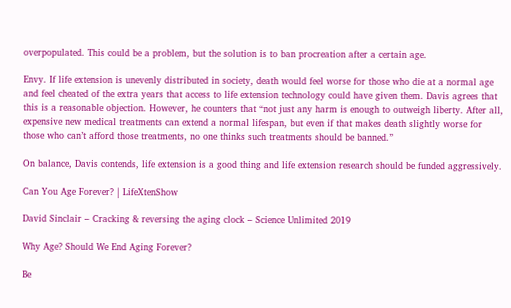overpopulated. This could be a problem, but the solution is to ban procreation after a certain age.

Envy. If life extension is unevenly distributed in society, death would feel worse for those who die at a normal age and feel cheated of the extra years that access to life extension technology could have given them. Davis agrees that this is a reasonable objection. However, he counters that “not just any harm is enough to outweigh liberty. After all, expensive new medical treatments can extend a normal lifespan, but even if that makes death slightly worse for those who can’t afford those treatments, no one thinks such treatments should be banned.”

On balance, Davis contends, life extension is a good thing and life extension research should be funded aggressively.

Can You Age Forever? | LifeXtenShow

David Sinclair – Cracking & reversing the aging clock – Science Unlimited 2019

Why Age? Should We End Aging Forever?

Be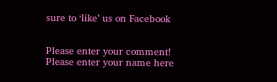sure to ‘like’ us on Facebook


Please enter your comment!
Please enter your name here